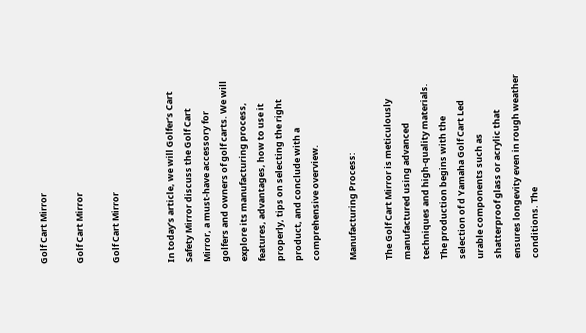Golf Cart Mirror

Golf Cart Mirror

Golf Cart Mirror


In today’s article, we will Golfer’s Cart Safety Mirror discuss the Golf Cart Mirror, a must-have accessory for golfers and owners of golf carts. We will explore its manufacturing process, features, advantages, how to use it properly, tips on selecting the right product, and conclude with a comprehensive overview.

Manufacturing Process:

The Golf Cart Mirror is meticulously manufactured using advanced techniques and high-quality materials. The production begins with the selection of d Yamaha Golf Cart Led
urable components such as shatterproof glass or acrylic that ensures longevity even in rough weather conditions. The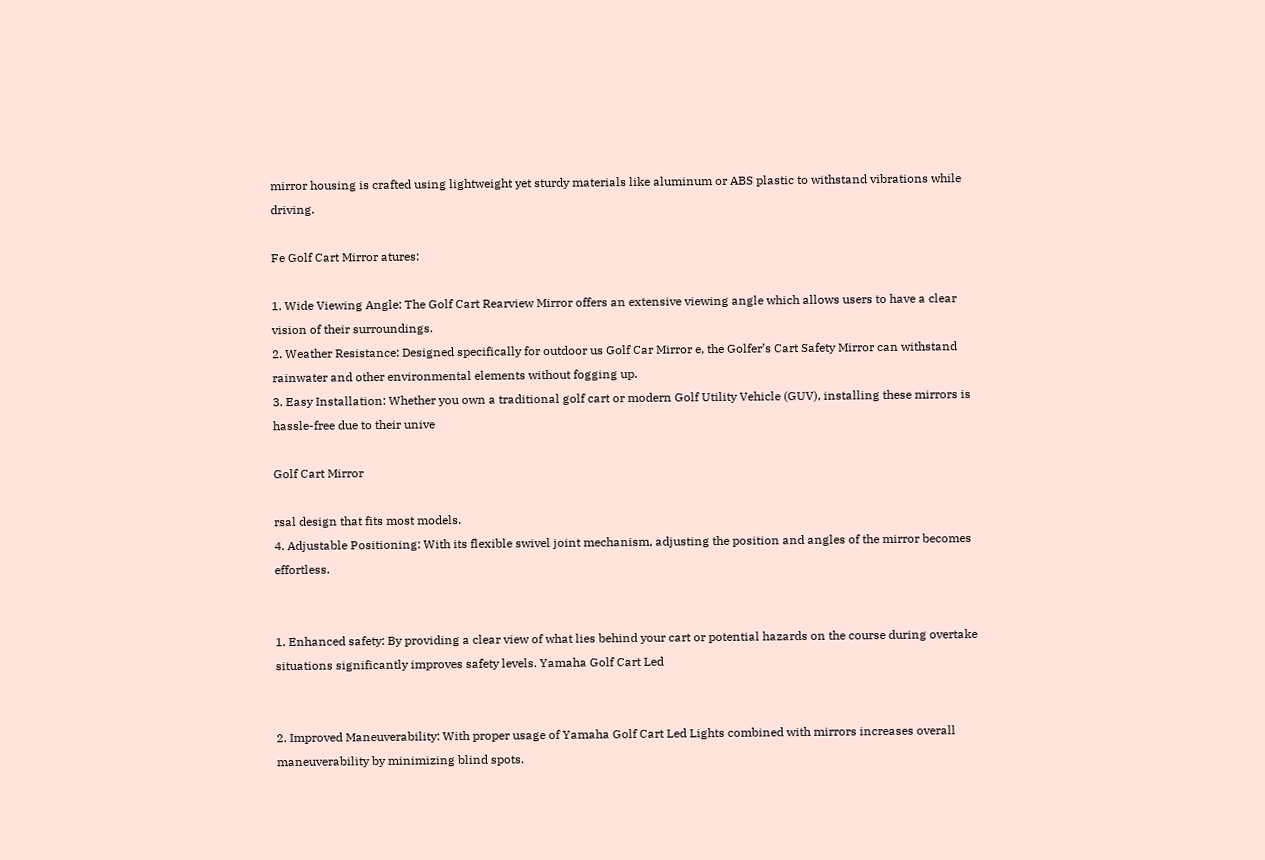mirror housing is crafted using lightweight yet sturdy materials like aluminum or ABS plastic to withstand vibrations while driving.

Fe Golf Cart Mirror atures:

1. Wide Viewing Angle: The Golf Cart Rearview Mirror offers an extensive viewing angle which allows users to have a clear vision of their surroundings.
2. Weather Resistance: Designed specifically for outdoor us Golf Car Mirror e, the Golfer’s Cart Safety Mirror can withstand rainwater and other environmental elements without fogging up.
3. Easy Installation: Whether you own a traditional golf cart or modern Golf Utility Vehicle (GUV), installing these mirrors is hassle-free due to their unive

Golf Cart Mirror

rsal design that fits most models.
4. Adjustable Positioning: With its flexible swivel joint mechanism, adjusting the position and angles of the mirror becomes effortless.


1. Enhanced safety: By providing a clear view of what lies behind your cart or potential hazards on the course during overtake situations significantly improves safety levels. Yamaha Golf Cart Led


2. Improved Maneuverability: With proper usage of Yamaha Golf Cart Led Lights combined with mirrors increases overall maneuverability by minimizing blind spots.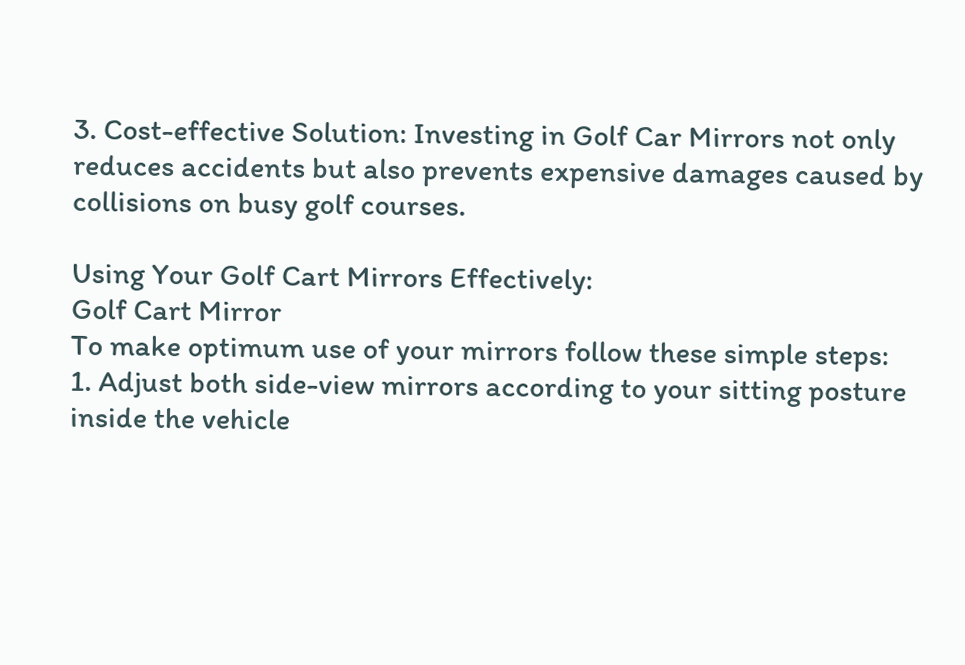3. Cost-effective Solution: Investing in Golf Car Mirrors not only reduces accidents but also prevents expensive damages caused by collisions on busy golf courses.

Using Your Golf Cart Mirrors Effectively:
Golf Cart Mirror
To make optimum use of your mirrors follow these simple steps:
1. Adjust both side-view mirrors according to your sitting posture inside the vehicle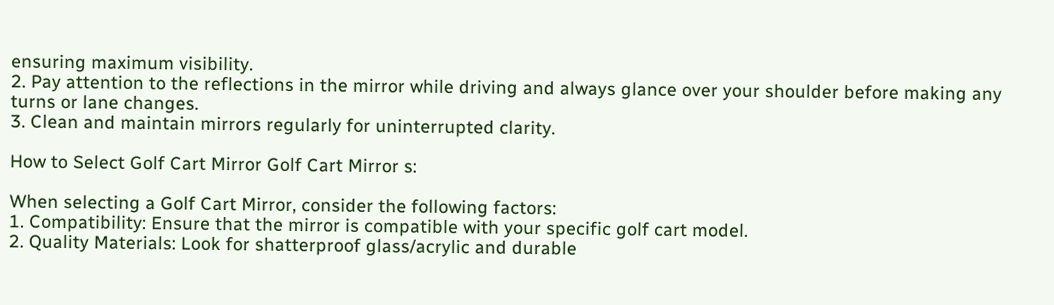ensuring maximum visibility.
2. Pay attention to the reflections in the mirror while driving and always glance over your shoulder before making any turns or lane changes.
3. Clean and maintain mirrors regularly for uninterrupted clarity.

How to Select Golf Cart Mirror Golf Cart Mirror s:

When selecting a Golf Cart Mirror, consider the following factors:
1. Compatibility: Ensure that the mirror is compatible with your specific golf cart model.
2. Quality Materials: Look for shatterproof glass/acrylic and durable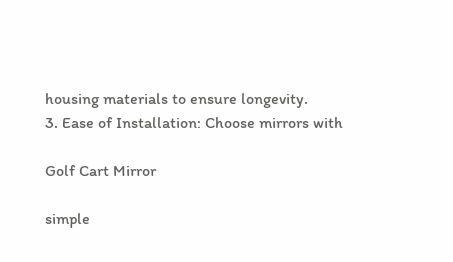housing materials to ensure longevity.
3. Ease of Installation: Choose mirrors with

Golf Cart Mirror

simple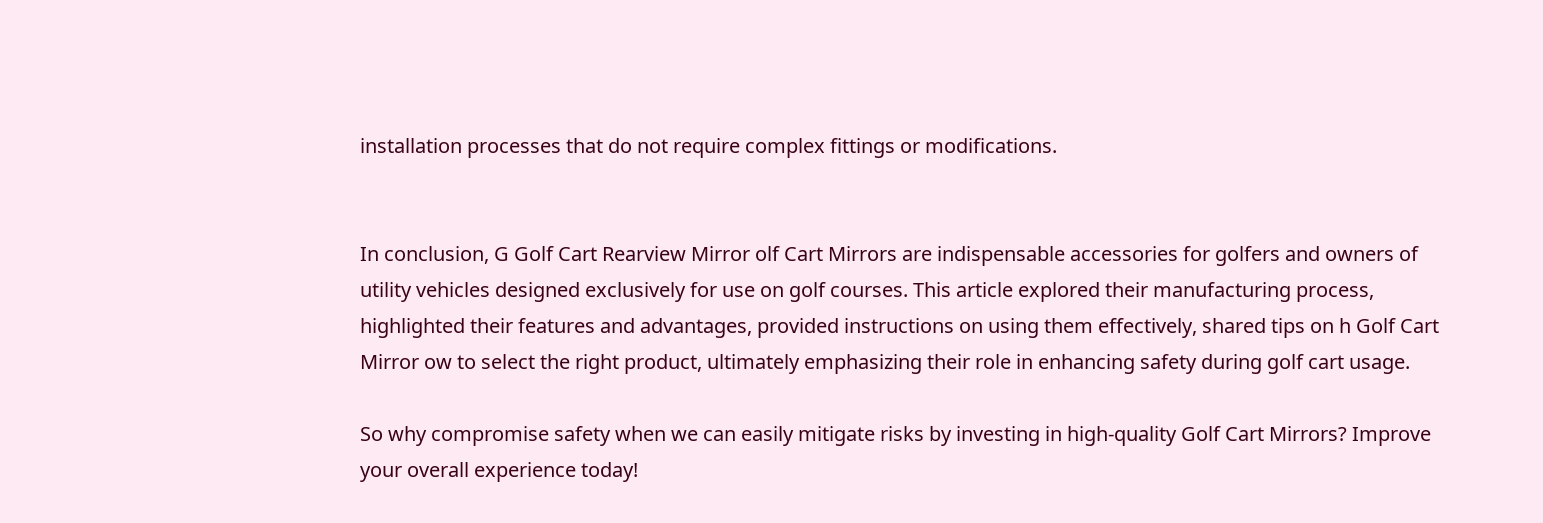installation processes that do not require complex fittings or modifications.


In conclusion, G Golf Cart Rearview Mirror olf Cart Mirrors are indispensable accessories for golfers and owners of utility vehicles designed exclusively for use on golf courses. This article explored their manufacturing process, highlighted their features and advantages, provided instructions on using them effectively, shared tips on h Golf Cart Mirror ow to select the right product, ultimately emphasizing their role in enhancing safety during golf cart usage.

So why compromise safety when we can easily mitigate risks by investing in high-quality Golf Cart Mirrors? Improve your overall experience today!